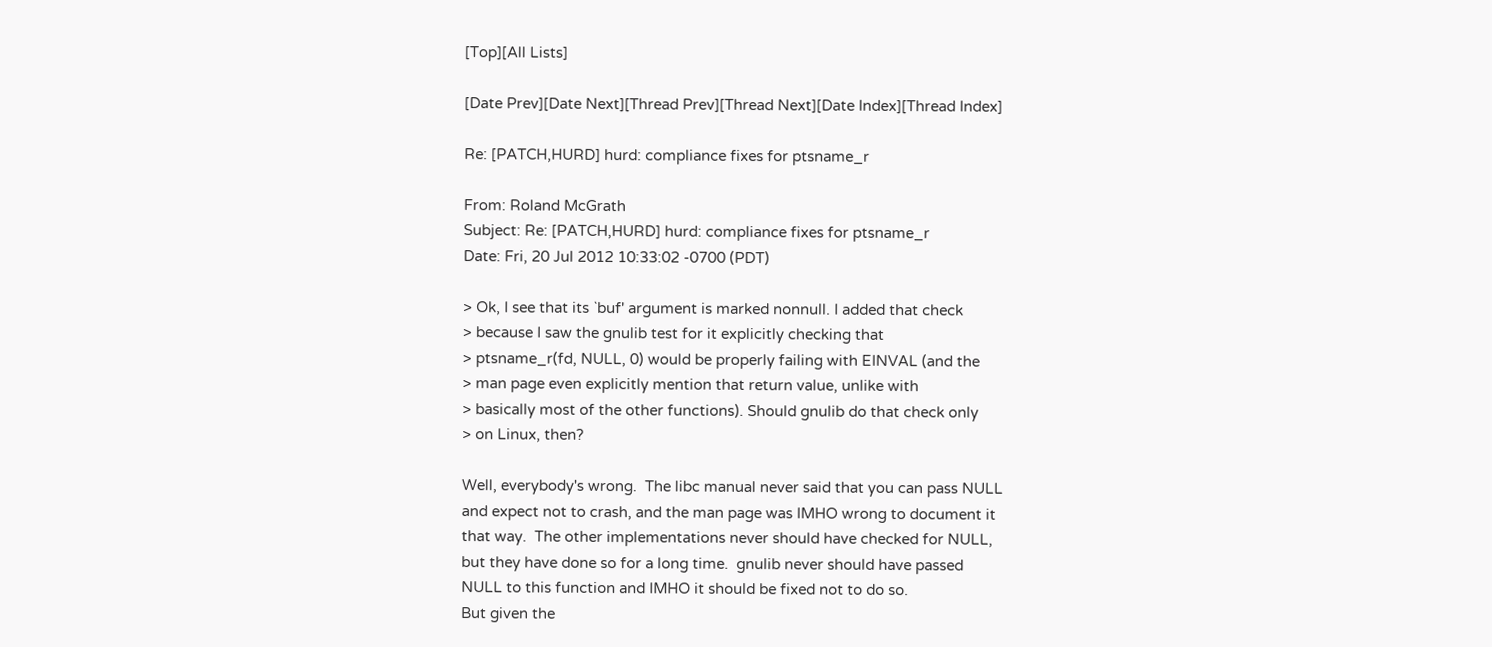[Top][All Lists]

[Date Prev][Date Next][Thread Prev][Thread Next][Date Index][Thread Index]

Re: [PATCH,HURD] hurd: compliance fixes for ptsname_r

From: Roland McGrath
Subject: Re: [PATCH,HURD] hurd: compliance fixes for ptsname_r
Date: Fri, 20 Jul 2012 10:33:02 -0700 (PDT)

> Ok, I see that its `buf' argument is marked nonnull. I added that check
> because I saw the gnulib test for it explicitly checking that
> ptsname_r(fd, NULL, 0) would be properly failing with EINVAL (and the
> man page even explicitly mention that return value, unlike with
> basically most of the other functions). Should gnulib do that check only
> on Linux, then?

Well, everybody's wrong.  The libc manual never said that you can pass NULL
and expect not to crash, and the man page was IMHO wrong to document it
that way.  The other implementations never should have checked for NULL,
but they have done so for a long time.  gnulib never should have passed
NULL to this function and IMHO it should be fixed not to do so.
But given the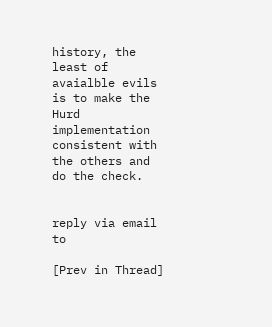history, the least of avaialble evils is to make the Hurd
implementation consistent with the others and do the check.


reply via email to

[Prev in Thread]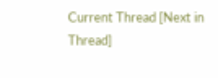Current Thread [Next in Thread]